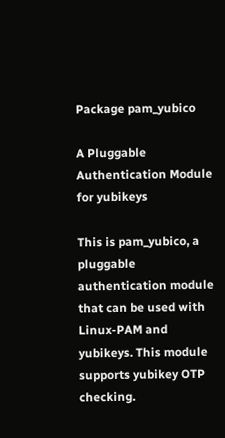Package pam_yubico

A Pluggable Authentication Module for yubikeys

This is pam_yubico, a pluggable authentication module that can be used with
Linux-PAM and yubikeys. This module supports yubikey OTP checking.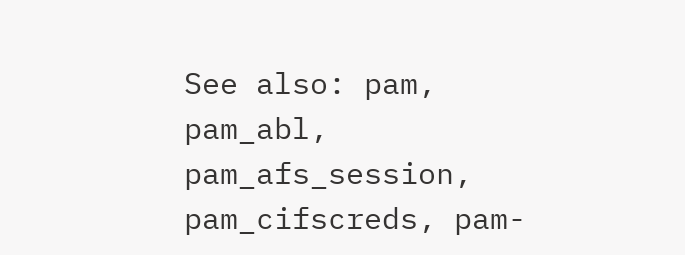See also: pam, pam_abl, pam_afs_session, pam_cifscreds, pam-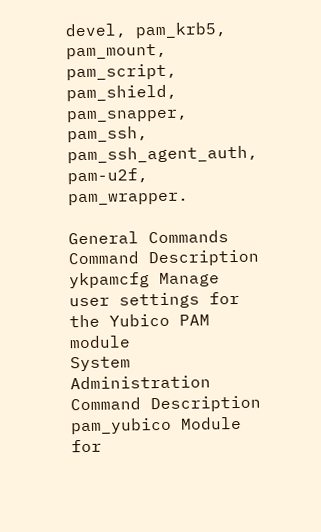devel, pam_krb5, pam_mount, pam_script, pam_shield, pam_snapper, pam_ssh, pam_ssh_agent_auth, pam-u2f, pam_wrapper.

General Commands
Command Description
ykpamcfg Manage user settings for the Yubico PAM module
System Administration
Command Description
pam_yubico Module for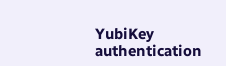YubiKey authentication